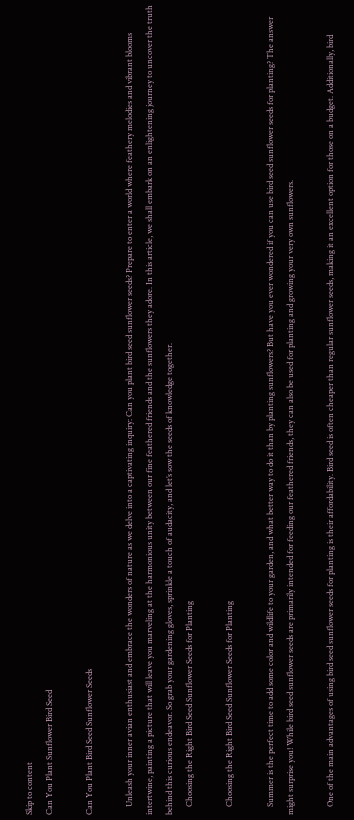Skip to content
Can You Plant Sunflower Bird Seed

Can You Plant Bird Seed Sunflower Seeds

    Unleash your inner avian enthusiast and embrace the wonders of nature as we delve into a captivating inquiry: Can you plant bird seed sunflower seeds? Prepare to enter a world where feathery melodies and vibrant blooms intertwine, painting a picture that will leave you marveling at the harmonious unity between our fine feathered friends and the sunflowers they adore. In this article, we shall embark on an enlightening journey to uncover the truth behind this curious endeavor. So grab your gardening gloves, sprinkle a touch of audacity, and let’s sow the seeds of knowledge together.
    Choosing the Right Bird Seed Sunflower Seeds for Planting

    Choosing the Right Bird Seed Sunflower Seeds for Planting

    Summer is the perfect time to add some color and wildlife to your garden, and what better way to do it than by planting sunflowers? But have you ever wondered if you can use bird seed sunflower seeds for planting? The answer might surprise you! While bird seed sunflower seeds are primarily intended for feeding our feathered friends, they can also be used for planting and growing your very own sunflowers.

    One of the main advantages of using bird seed sunflower seeds for planting is their affordability. Bird seed is often cheaper than regular sunflower seeds, making it an excellent option for those on a budget. Additionally, bird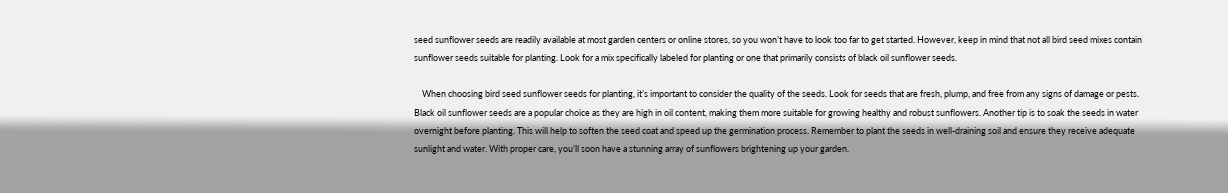seed sunflower seeds are readily available at most garden centers or online stores, so you won’t have to look too far to get started. However, keep in mind that not all bird seed mixes contain sunflower seeds suitable for planting. Look for a mix specifically labeled for planting or one that primarily consists of black oil sunflower seeds.

    When choosing bird seed sunflower seeds for planting, it’s important to consider the quality of the seeds. Look for seeds that are fresh, plump, and free from any signs of damage or pests. Black oil sunflower seeds are a popular choice as they are high in oil content, making them more suitable for growing healthy and robust sunflowers. Another tip is to soak the seeds in water overnight before planting. This will help to soften the seed coat and speed up the germination process. Remember to plant the seeds in well-draining soil and ensure they receive adequate sunlight and water. With proper care, you’ll soon have a stunning array of sunflowers brightening up your garden.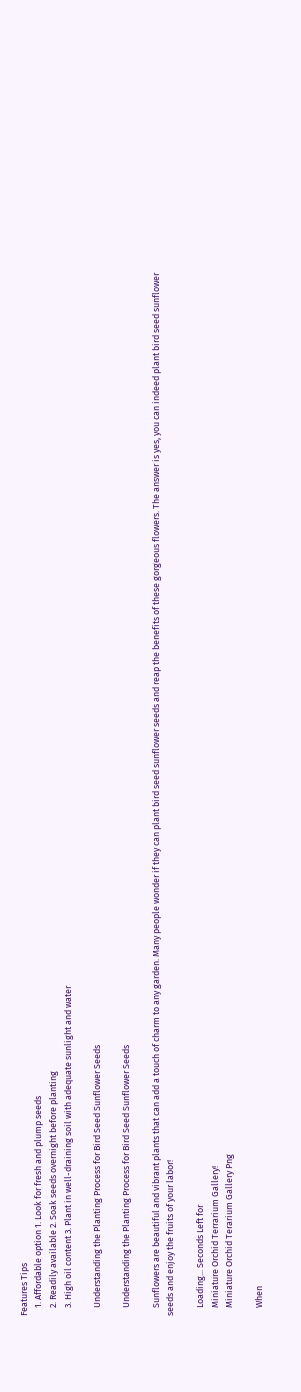Features Tips
    1. Affordable option 1. Look for fresh and plump seeds
    2. Readily available 2. Soak seeds overnight before planting
    3. High oil content 3. Plant in well-draining soil with adequate sunlight and water

    Understanding the Planting Process for Bird Seed Sunflower Seeds

    Understanding the Planting Process for Bird Seed Sunflower Seeds

    Sunflowers are beautiful and vibrant plants that can add a touch of charm to any garden. Many people wonder if they can plant bird seed sunflower seeds and reap the benefits of these gorgeous flowers. The answer is yes, you can indeed plant bird seed sunflower seeds and enjoy the fruits of your labor!

    Loading... Seconds Left for
    Miniature Orchid Terrarium Gallery!
    Miniature Orchid Terarium Gallery Png

    When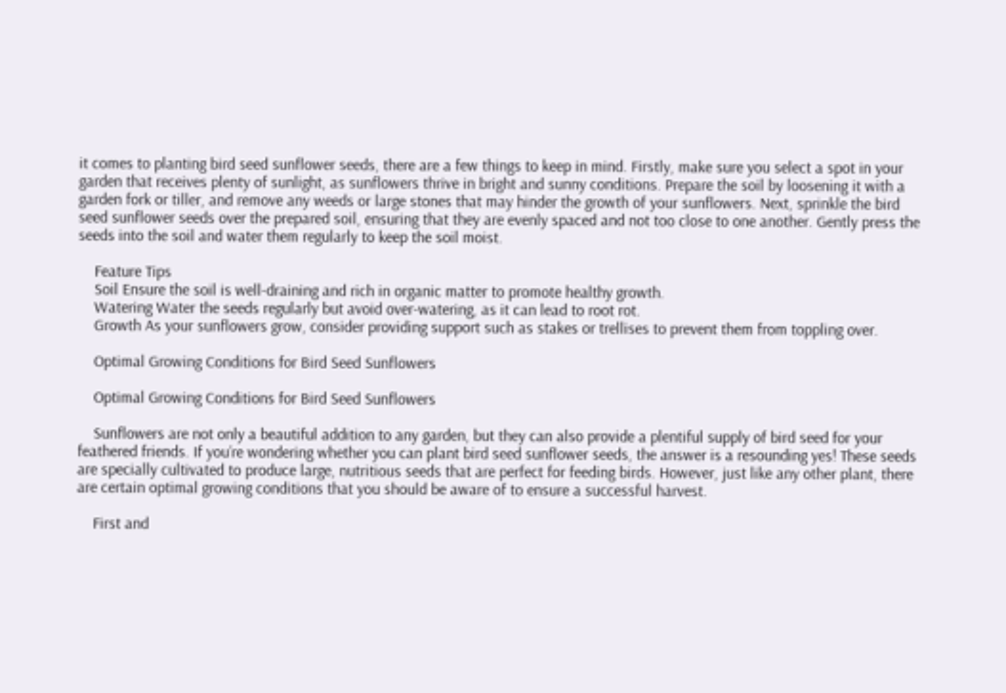it comes to planting bird seed sunflower seeds, there are a few things to keep in mind. Firstly, make sure you select a spot in your garden that receives plenty of sunlight, as sunflowers thrive in bright and sunny conditions. Prepare the soil by loosening it with a garden fork or tiller, and remove any weeds or large stones that may hinder the growth of your sunflowers. Next, sprinkle the bird seed sunflower seeds over the prepared soil, ensuring that they are evenly spaced and not too close to one another. Gently press the seeds into the soil and water them regularly to keep the soil moist.

    Feature Tips
    Soil Ensure the soil is well-draining and rich in organic matter to promote healthy growth.
    Watering Water the seeds regularly but avoid over-watering, as it can lead to root rot.
    Growth As your sunflowers grow, consider providing support such as stakes or trellises to prevent them from toppling over.

    Optimal Growing Conditions for Bird Seed Sunflowers

    Optimal Growing Conditions for Bird Seed Sunflowers

    Sunflowers are not only a beautiful addition to any garden, but they can also provide a plentiful supply of bird seed for your feathered friends. If you’re wondering whether you can plant bird seed sunflower seeds, the answer is a resounding yes! These seeds are specially cultivated to produce large, nutritious seeds that are perfect for feeding birds. However, just like any other plant, there are certain optimal growing conditions that you should be aware of to ensure a successful harvest.

    First and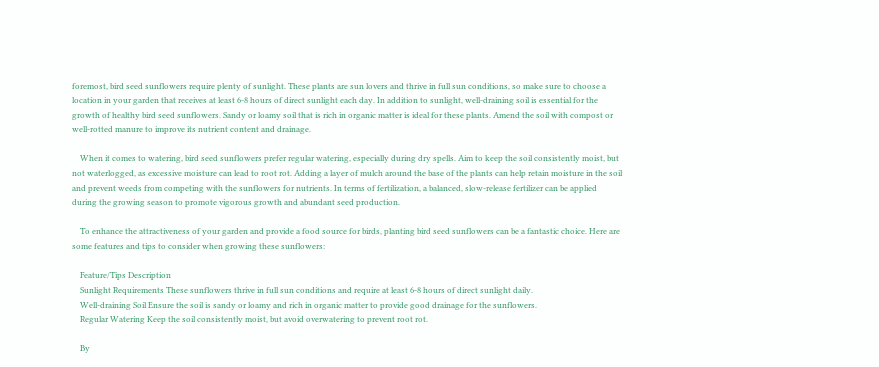foremost, bird seed sunflowers require plenty of sunlight. These plants are sun lovers and thrive in full sun conditions, so make sure to choose a location in your garden that receives at least 6-8 hours of direct sunlight each day. In addition to sunlight, well-draining soil is essential for the growth of healthy bird seed sunflowers. Sandy or loamy soil that is rich in organic matter is ideal for these plants. Amend the soil with compost or well-rotted manure to improve its nutrient content and drainage.

    When it comes to watering, bird seed sunflowers prefer regular watering, especially during dry spells. Aim to keep the soil consistently moist, but not waterlogged, as excessive moisture can lead to root rot. Adding a layer of mulch around the base of the plants can help retain moisture in the soil and prevent weeds from competing with the sunflowers for nutrients. In terms of fertilization, a balanced, slow-release fertilizer can be applied during the growing season to promote vigorous growth and abundant seed production.

    To enhance the attractiveness of your garden and provide a food source for birds, planting bird seed sunflowers can be a fantastic choice. Here are some features and tips to consider when growing these sunflowers:

    Feature/Tips Description
    Sunlight Requirements These sunflowers thrive in full sun conditions and require at least 6-8 hours of direct sunlight daily.
    Well-draining Soil Ensure the soil is sandy or loamy and rich in organic matter to provide good drainage for the sunflowers.
    Regular Watering Keep the soil consistently moist, but avoid overwatering to prevent root rot.

    By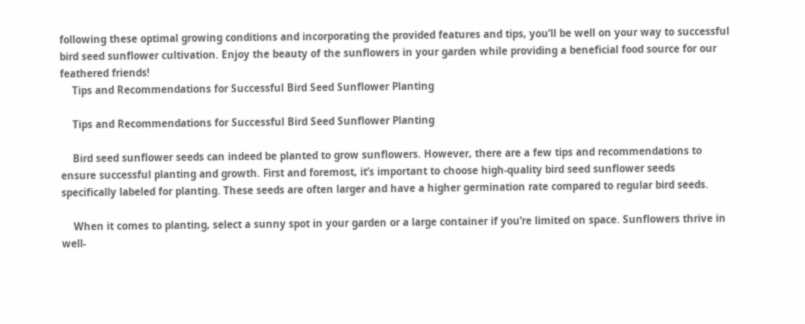following these optimal growing conditions and incorporating the provided features and tips, you’ll be well on your way to successful bird seed sunflower cultivation. Enjoy the beauty of the sunflowers in your garden while providing a beneficial food source for our feathered friends!
    Tips and Recommendations for Successful Bird Seed Sunflower Planting

    Tips and Recommendations for Successful Bird Seed Sunflower Planting

    Bird seed sunflower seeds can indeed be planted to grow sunflowers. However, there are a few tips and recommendations to ensure successful planting and growth. First and foremost, it’s important to choose high-quality bird seed sunflower seeds specifically labeled for planting. These seeds are often larger and have a higher germination rate compared to regular bird seeds.

    When it comes to planting, select a sunny spot in your garden or a large container if you’re limited on space. Sunflowers thrive in well-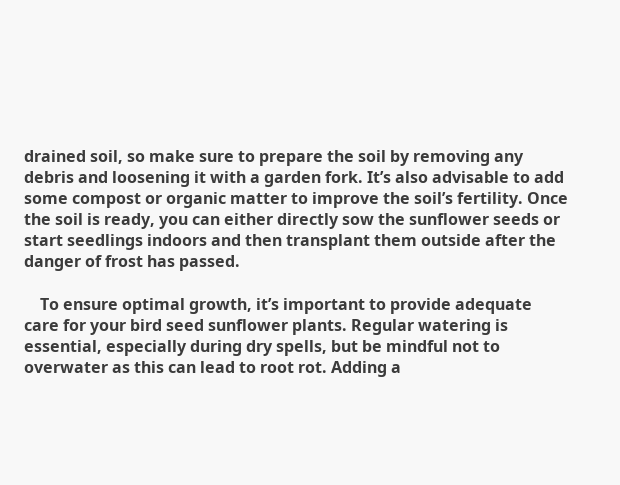drained soil, so make sure to prepare the soil by removing any debris and loosening it with a garden fork. It’s also advisable to add some compost or organic matter to improve the soil’s fertility. Once the soil is ready, you can either directly sow the sunflower seeds or start seedlings indoors and then transplant them outside after the danger of frost has passed.

    To ensure optimal growth, it’s important to provide adequate care for your bird seed sunflower plants. Regular watering is essential, especially during dry spells, but be mindful not to overwater as this can lead to root rot. Adding a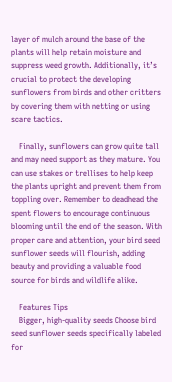layer of mulch around the base of the plants will help retain moisture and suppress weed growth. Additionally, it’s crucial to protect the developing sunflowers from birds and other critters by covering them with netting or using scare tactics.

    Finally, sunflowers can grow quite tall and may need support as they mature. You can use stakes or trellises to help keep the plants upright and prevent them from toppling over. Remember to deadhead the spent flowers to encourage continuous blooming until the end of the season. With proper care and attention, your bird seed sunflower seeds will flourish, adding beauty and providing a valuable food source for birds and wildlife alike.

    Features Tips
    Bigger, high-quality seeds Choose bird seed sunflower seeds specifically labeled for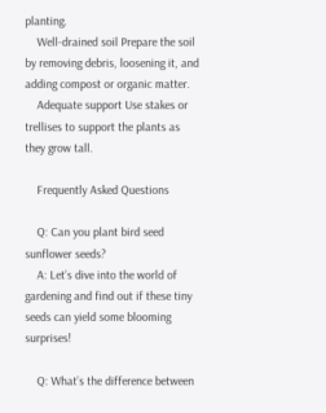planting.
    Well-drained soil Prepare the soil by removing debris, loosening it, and adding compost or organic matter.
    Adequate support Use stakes or trellises to support the plants as they grow tall.

    Frequently Asked Questions

    Q: Can you plant bird seed sunflower seeds?
    A: Let’s dive into the world of gardening and find out if these tiny seeds can yield some blooming surprises!

    Q: What’s the difference between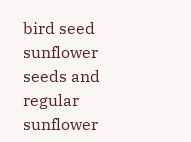bird seed sunflower seeds and regular sunflower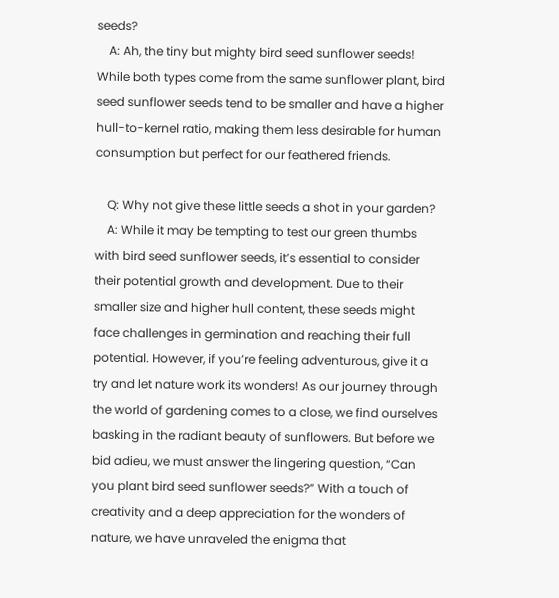seeds?
    A: Ah, the tiny but mighty bird seed sunflower seeds! While both types come from the same sunflower plant, bird seed sunflower seeds tend to be smaller and have a higher hull-to-kernel ratio, making them less desirable for human consumption but perfect for our feathered friends.

    Q: Why not give these little seeds a shot in your garden?
    A: While it may be tempting to test our green thumbs with bird seed sunflower seeds, it’s essential to consider their potential growth and development. Due to their smaller size and higher hull content, these seeds might face challenges in germination and reaching their full potential. However, if you’re feeling adventurous, give it a try and let nature work its wonders! As our journey through the world of gardening comes to a close, we find ourselves basking in the radiant beauty of sunflowers. But before we bid adieu, we must answer the lingering question, “Can you plant bird seed sunflower seeds?” With a touch of creativity and a deep appreciation for the wonders of nature, we have unraveled the enigma that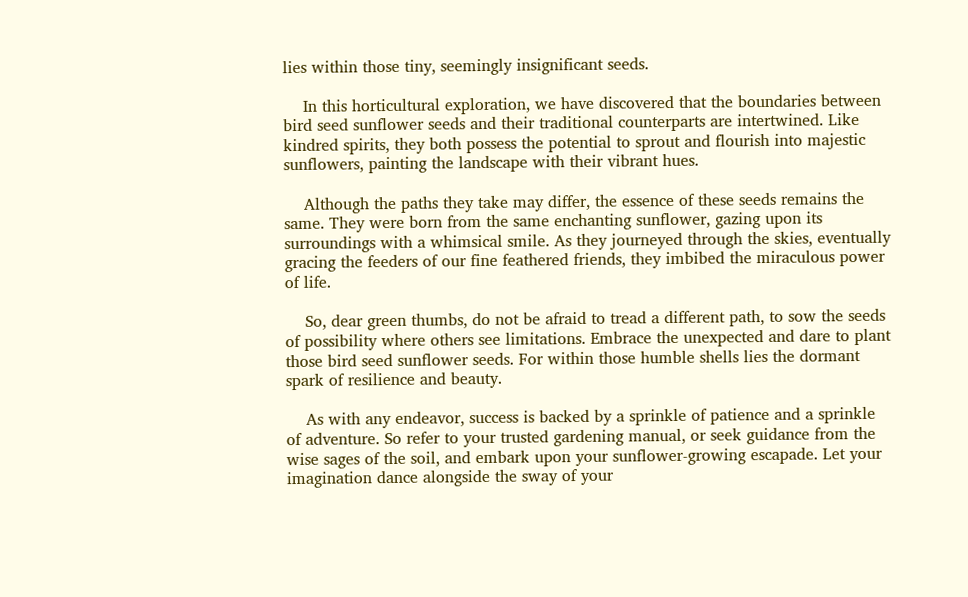lies within those tiny, seemingly insignificant seeds.

    In this horticultural exploration, we have discovered that the boundaries between bird seed sunflower seeds and their traditional counterparts are intertwined. Like kindred spirits, they both possess the potential to sprout and flourish into majestic sunflowers, painting the landscape with their vibrant hues.

    Although the paths they take may differ, the essence of these seeds remains the same. They were born from the same enchanting sunflower, gazing upon its surroundings with a whimsical smile. As they journeyed through the skies, eventually gracing the feeders of our fine feathered friends, they imbibed the miraculous power of life.

    So, dear green thumbs, do not be afraid to tread a different path, to sow the seeds of possibility where others see limitations. Embrace the unexpected and dare to plant those bird seed sunflower seeds. For within those humble shells lies the dormant spark of resilience and beauty.

    As with any endeavor, success is backed by a sprinkle of patience and a sprinkle of adventure. So refer to your trusted gardening manual, or seek guidance from the wise sages of the soil, and embark upon your sunflower-growing escapade. Let your imagination dance alongside the sway of your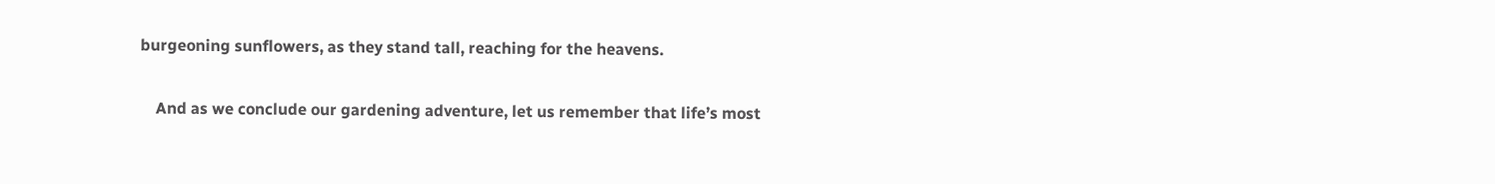burgeoning sunflowers, as they stand tall, reaching for the heavens.

    And as we conclude our gardening adventure, let us remember that life’s most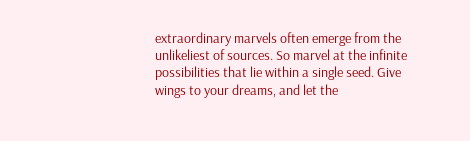extraordinary marvels often emerge from the unlikeliest of sources. So marvel at the infinite possibilities that lie within a single seed. Give wings to your dreams, and let the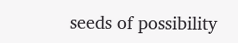seeds of possibility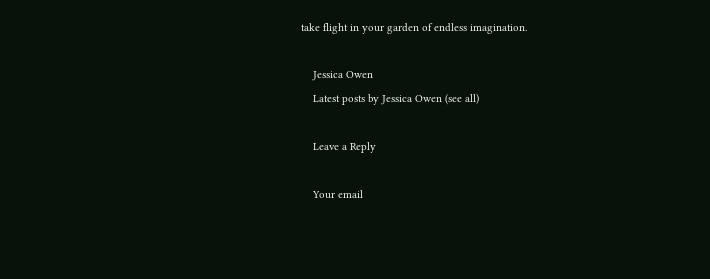take flight in your garden of endless imagination.

    Jessica Owen
    Latest posts by Jessica Owen (see all)

    Leave a Reply

    Your email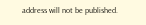address will not be published.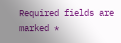Required fields are marked *